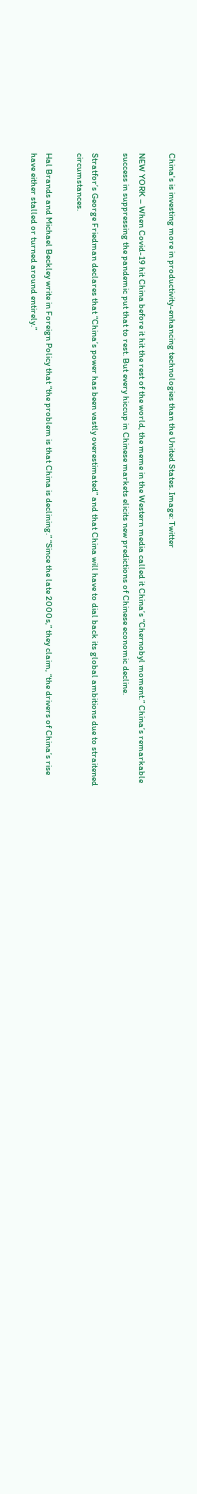China's is investing more in productivity-enhancing technologies than the United States. Image: Twitter

NEW YORK – When Covid-19 hit China before it hit the rest of the world, the meme in the Western media called it China’s “Chernobyl moment.” China’s remarkable success in suppressing the pandemic put that to rest. But every hiccup in Chinese markets elicits new predictions of Chinese economic decline.

Stratfor’s George Friedman declares that “China’s power has been vastly overestimated” and that China will have to dial back its global ambitions due to straitened circumstances.

Hal Brands and Michael Beckley write in Foreign Policy that “the problem is that China is declining.” “Since the late 2000s,” they claim, “the drivers of China’s rise have either stalled or turned around entirely.”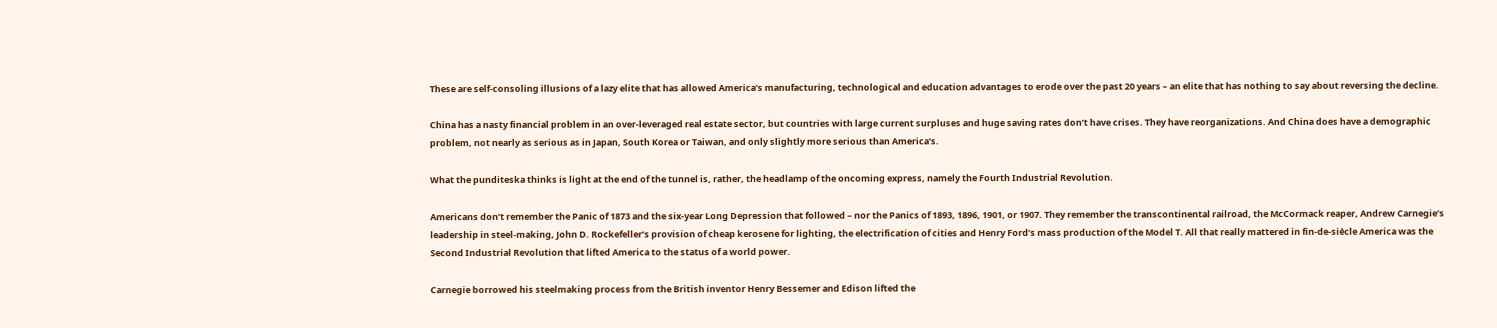These are self-consoling illusions of a lazy elite that has allowed America’s manufacturing, technological and education advantages to erode over the past 20 years – an elite that has nothing to say about reversing the decline.

China has a nasty financial problem in an over-leveraged real estate sector, but countries with large current surpluses and huge saving rates don’t have crises. They have reorganizations. And China does have a demographic problem, not nearly as serious as in Japan, South Korea or Taiwan, and only slightly more serious than America’s.

What the punditeska thinks is light at the end of the tunnel is, rather, the headlamp of the oncoming express, namely the Fourth Industrial Revolution.

Americans don’t remember the Panic of 1873 and the six-year Long Depression that followed – nor the Panics of 1893, 1896, 1901, or 1907. They remember the transcontinental railroad, the McCormack reaper, Andrew Carnegie’s leadership in steel-making, John D. Rockefeller’s provision of cheap kerosene for lighting, the electrification of cities and Henry Ford’s mass production of the Model T. All that really mattered in fin-de-siècle America was the Second Industrial Revolution that lifted America to the status of a world power.

Carnegie borrowed his steelmaking process from the British inventor Henry Bessemer and Edison lifted the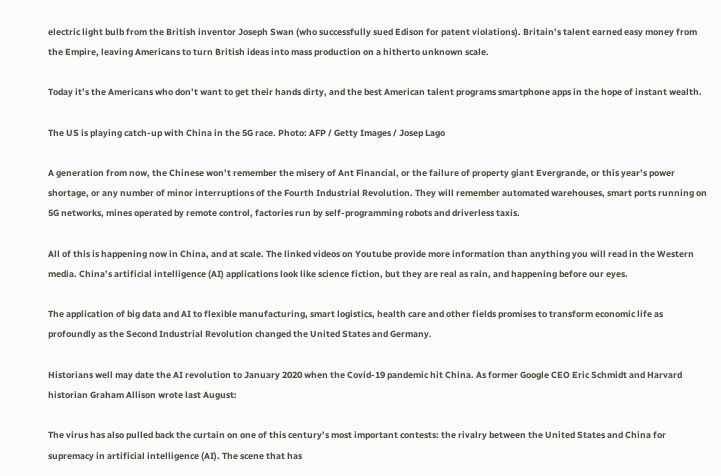electric light bulb from the British inventor Joseph Swan (who successfully sued Edison for patent violations). Britain’s talent earned easy money from the Empire, leaving Americans to turn British ideas into mass production on a hitherto unknown scale.

Today it’s the Americans who don’t want to get their hands dirty, and the best American talent programs smartphone apps in the hope of instant wealth.

The US is playing catch-up with China in the 5G race. Photo: AFP / Getty Images / Josep Lago

A generation from now, the Chinese won’t remember the misery of Ant Financial, or the failure of property giant Evergrande, or this year’s power shortage, or any number of minor interruptions of the Fourth Industrial Revolution. They will remember automated warehouses, smart ports running on 5G networks, mines operated by remote control, factories run by self-programming robots and driverless taxis.

All of this is happening now in China, and at scale. The linked videos on Youtube provide more information than anything you will read in the Western media. China’s artificial intelligence (AI) applications look like science fiction, but they are real as rain, and happening before our eyes.

The application of big data and AI to flexible manufacturing, smart logistics, health care and other fields promises to transform economic life as profoundly as the Second Industrial Revolution changed the United States and Germany.

Historians well may date the AI revolution to January 2020 when the Covid-19 pandemic hit China. As former Google CEO Eric Schmidt and Harvard historian Graham Allison wrote last August:

The virus has also pulled back the curtain on one of this century’s most important contests: the rivalry between the United States and China for supremacy in artificial intelligence (AI). The scene that has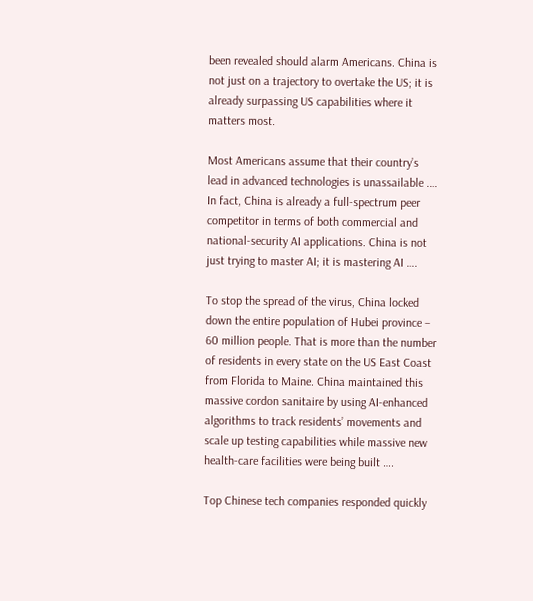been revealed should alarm Americans. China is not just on a trajectory to overtake the US; it is already surpassing US capabilities where it matters most.

Most Americans assume that their country’s lead in advanced technologies is unassailable .… In fact, China is already a full-spectrum peer competitor in terms of both commercial and national-security AI applications. China is not just trying to master AI; it is mastering AI ….

To stop the spread of the virus, China locked down the entire population of Hubei province – 60 million people. That is more than the number of residents in every state on the US East Coast from Florida to Maine. China maintained this massive cordon sanitaire by using AI-enhanced algorithms to track residents’ movements and scale up testing capabilities while massive new health-care facilities were being built ….

Top Chinese tech companies responded quickly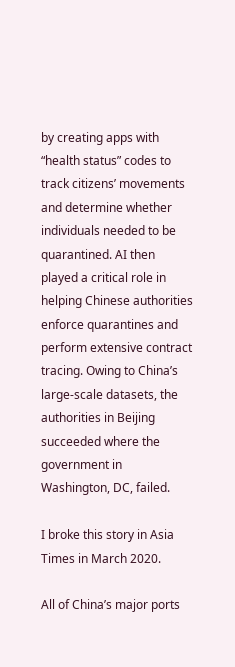by creating apps with “health status” codes to track citizens’ movements and determine whether individuals needed to be quarantined. AI then played a critical role in helping Chinese authorities enforce quarantines and perform extensive contract tracing. Owing to China’s large-scale datasets, the authorities in Beijing succeeded where the government in Washington, DC, failed.

I broke this story in Asia Times in March 2020.

All of China’s major ports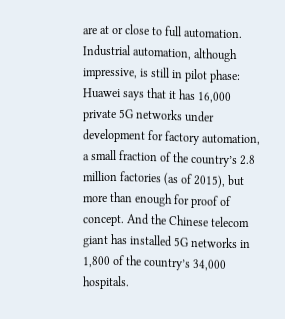are at or close to full automation. Industrial automation, although impressive, is still in pilot phase: Huawei says that it has 16,000 private 5G networks under development for factory automation, a small fraction of the country’s 2.8 million factories (as of 2015), but more than enough for proof of concept. And the Chinese telecom giant has installed 5G networks in 1,800 of the country’s 34,000 hospitals.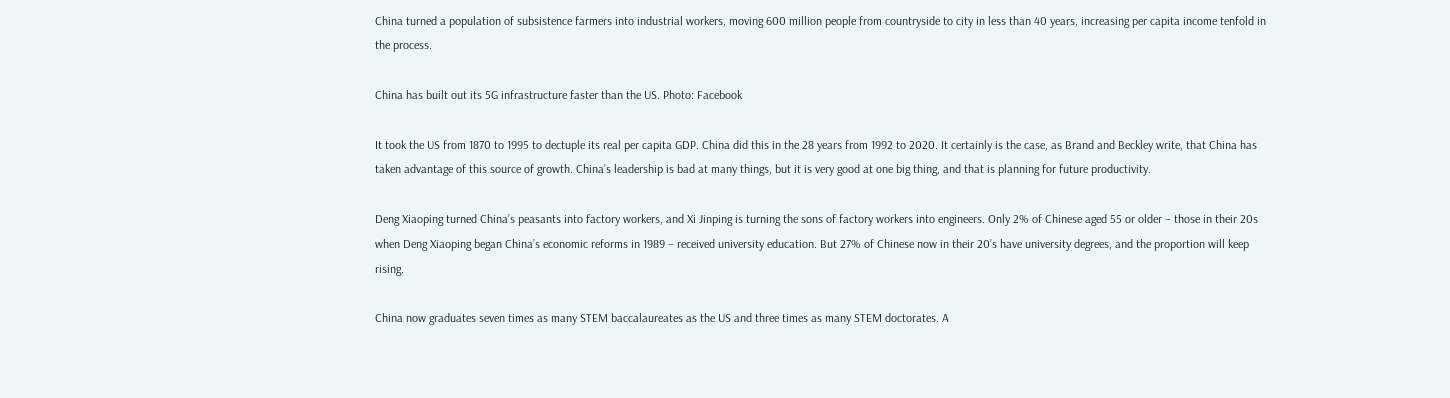China turned a population of subsistence farmers into industrial workers, moving 600 million people from countryside to city in less than 40 years, increasing per capita income tenfold in the process.

China has built out its 5G infrastructure faster than the US. Photo: Facebook

It took the US from 1870 to 1995 to dectuple its real per capita GDP. China did this in the 28 years from 1992 to 2020. It certainly is the case, as Brand and Beckley write, that China has taken advantage of this source of growth. China’s leadership is bad at many things, but it is very good at one big thing, and that is planning for future productivity.

Deng Xiaoping turned China’s peasants into factory workers, and Xi Jinping is turning the sons of factory workers into engineers. Only 2% of Chinese aged 55 or older – those in their 20s when Deng Xiaoping began China’s economic reforms in 1989 – received university education. But 27% of Chinese now in their 20’s have university degrees, and the proportion will keep rising.

China now graduates seven times as many STEM baccalaureates as the US and three times as many STEM doctorates. A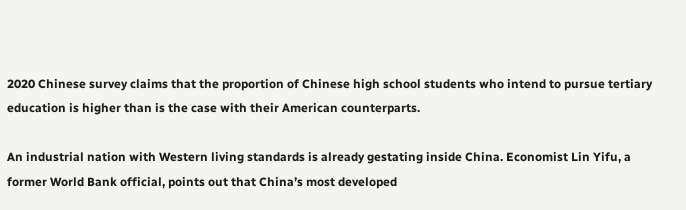2020 Chinese survey claims that the proportion of Chinese high school students who intend to pursue tertiary education is higher than is the case with their American counterparts.

An industrial nation with Western living standards is already gestating inside China. Economist Lin Yifu, a former World Bank official, points out that China’s most developed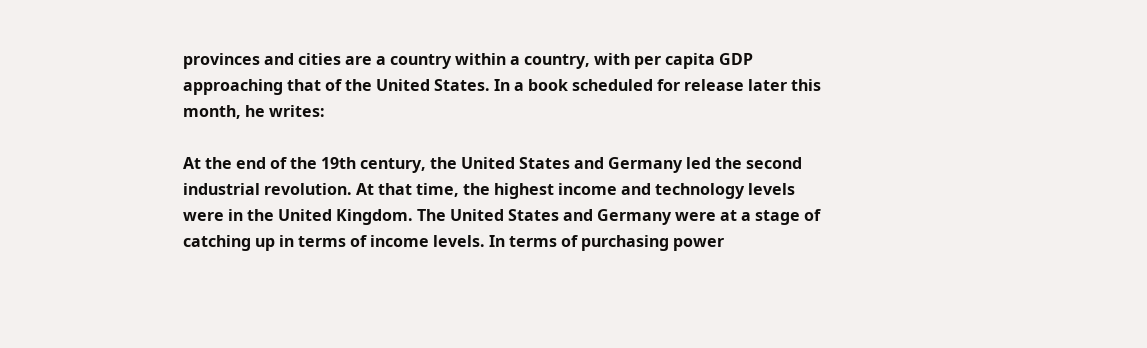provinces and cities are a country within a country, with per capita GDP approaching that of the United States. In a book scheduled for release later this month, he writes:

At the end of the 19th century, the United States and Germany led the second industrial revolution. At that time, the highest income and technology levels were in the United Kingdom. The United States and Germany were at a stage of catching up in terms of income levels. In terms of purchasing power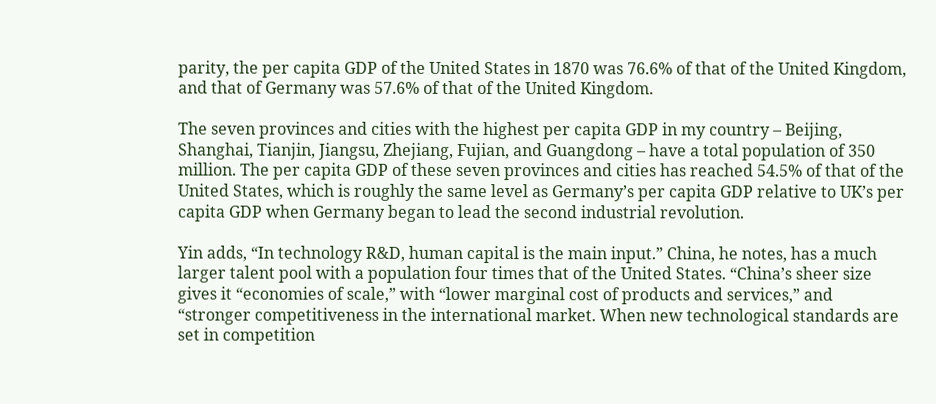parity, the per capita GDP of the United States in 1870 was 76.6% of that of the United Kingdom, and that of Germany was 57.6% of that of the United Kingdom.

The seven provinces and cities with the highest per capita GDP in my country – Beijing, Shanghai, Tianjin, Jiangsu, Zhejiang, Fujian, and Guangdong – have a total population of 350 million. The per capita GDP of these seven provinces and cities has reached 54.5% of that of the United States, which is roughly the same level as Germany’s per capita GDP relative to UK’s per capita GDP when Germany began to lead the second industrial revolution.

Yin adds, “In technology R&D, human capital is the main input.” China, he notes, has a much larger talent pool with a population four times that of the United States. “China’s sheer size gives it “economies of scale,” with “lower marginal cost of products and services,” and “stronger competitiveness in the international market. When new technological standards are set in competition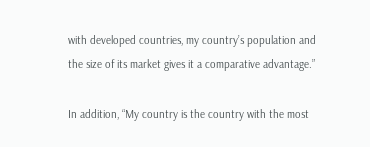with developed countries, my country’s population and the size of its market gives it a comparative advantage.”

In addition, “My country is the country with the most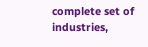complete set of industries,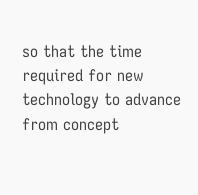so that the time required for new technology to advance from concept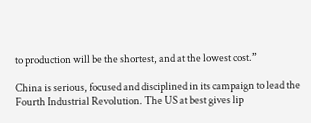to production will be the shortest, and at the lowest cost.”

China is serious, focused and disciplined in its campaign to lead the Fourth Industrial Revolution. The US at best gives lip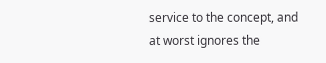service to the concept, and at worst ignores the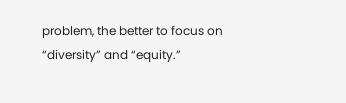problem, the better to focus on “diversity” and “equity.”